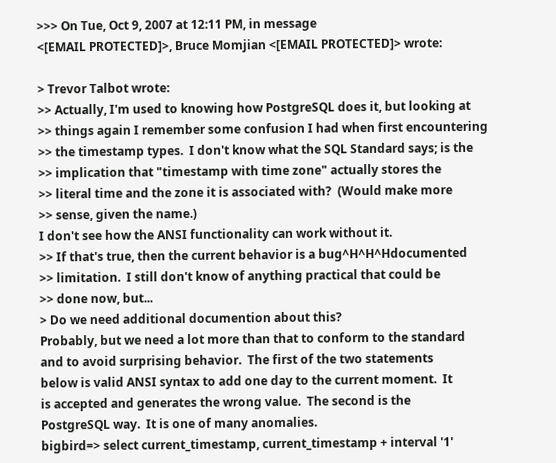>>> On Tue, Oct 9, 2007 at 12:11 PM, in message
<[EMAIL PROTECTED]>, Bruce Momjian <[EMAIL PROTECTED]> wrote:

> Trevor Talbot wrote:
>> Actually, I'm used to knowing how PostgreSQL does it, but looking at
>> things again I remember some confusion I had when first encountering
>> the timestamp types.  I don't know what the SQL Standard says; is the
>> implication that "timestamp with time zone" actually stores the
>> literal time and the zone it is associated with?  (Would make more
>> sense, given the name.)
I don't see how the ANSI functionality can work without it.
>> If that's true, then the current behavior is a bug^H^H^Hdocumented
>> limitation.  I still don't know of anything practical that could be
>> done now, but...
> Do we need additional documention about this?
Probably, but we need a lot more than that to conform to the standard
and to avoid surprising behavior.  The first of the two statements
below is valid ANSI syntax to add one day to the current moment.  It
is accepted and generates the wrong value.  The second is the
PostgreSQL way.  It is one of many anomalies.
bigbird=> select current_timestamp, current_timestamp + interval '1'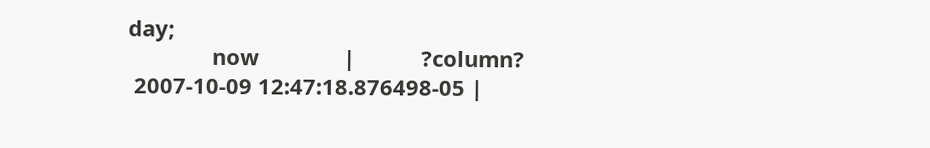day;
              now              |           ?column?
 2007-10-09 12:47:18.876498-05 |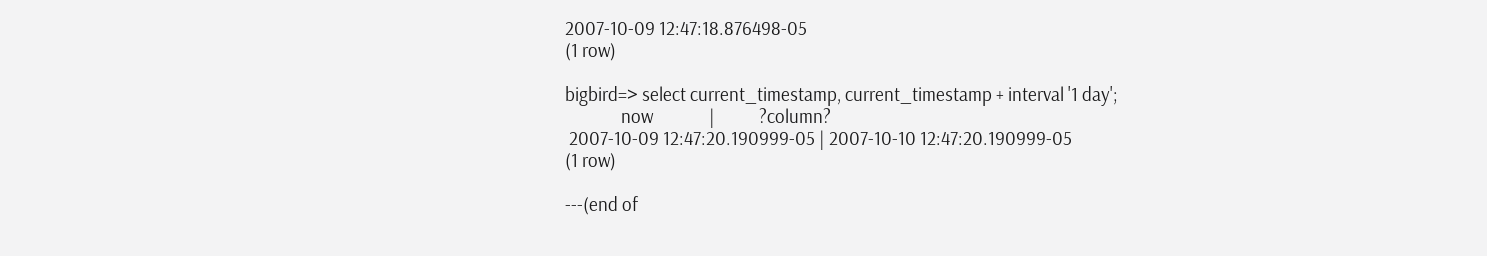2007-10-09 12:47:18.876498-05
(1 row)

bigbird=> select current_timestamp, current_timestamp + interval '1 day';
              now              |           ?column?
 2007-10-09 12:47:20.190999-05 | 2007-10-10 12:47:20.190999-05
(1 row)

---(end of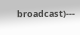broadcast)---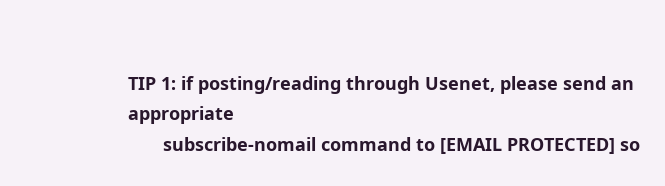TIP 1: if posting/reading through Usenet, please send an appropriate
       subscribe-nomail command to [EMAIL PROTECTED] so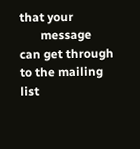that your
       message can get through to the mailing list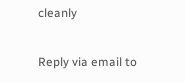cleanly

Reply via email to